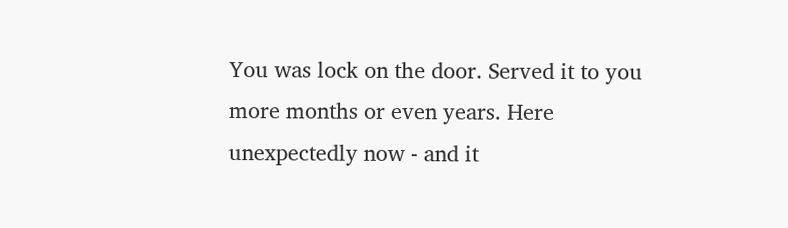You was lock on the door. Served it to you more months or even years. Here unexpectedly now - and it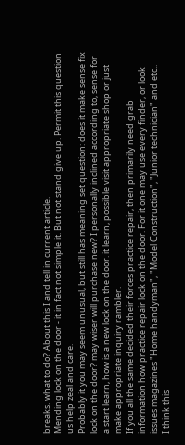breaks. what to do? About this I and tell in current article.
Mending lock on the door - it in fact not simple it. But not stand give up. Permit this question us help zeal and care.
Probably it you may seem unusual, but still has meaning set question: does it make sense fix lock on the door? may wiser will purchase new? I personally inclined according to, sense for a start learn, how is a new lock on the door. it learn, possible visit appropriate shop or just make appropriate inquiry rambler.
If you all the same decided their forces practice repair, then primarily need grab information how practice repair lock on the door. For it one may use every finder, or look issues magazines "Home handyman", "Model Construction", "Junior technician" and etc..
I think this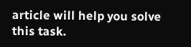article will help you solve this task.